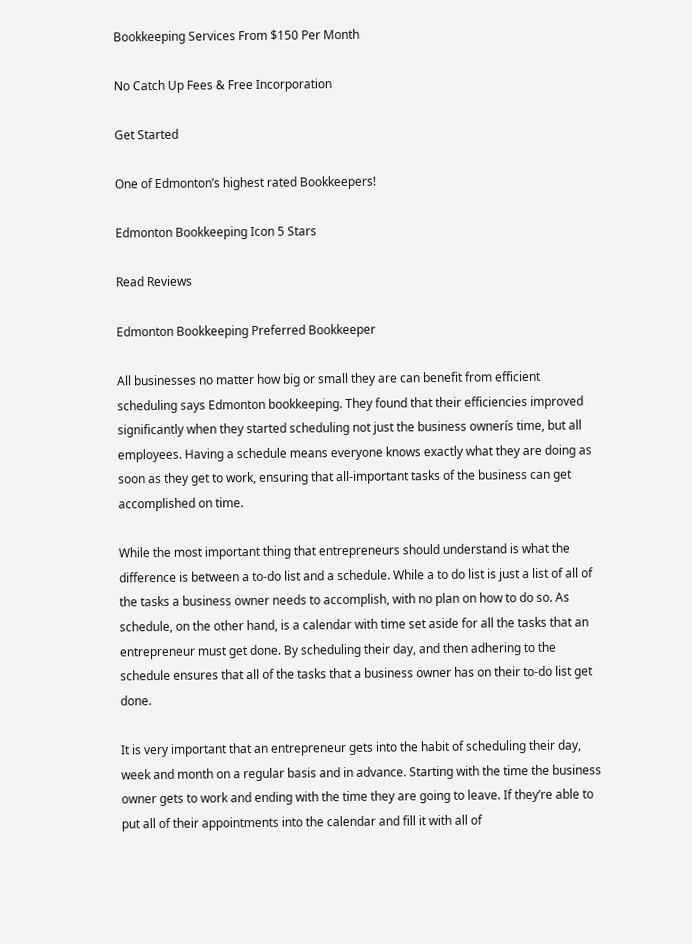Bookkeeping Services From $150 Per Month

No Catch Up Fees & Free Incorporation

Get Started

One of Edmonton’s highest rated Bookkeepers!

Edmonton Bookkeeping Icon 5 Stars

Read Reviews

Edmonton Bookkeeping Preferred Bookkeeper

All businesses no matter how big or small they are can benefit from efficient scheduling says Edmonton bookkeeping. They found that their efficiencies improved significantly when they started scheduling not just the business ownerís time, but all employees. Having a schedule means everyone knows exactly what they are doing as soon as they get to work, ensuring that all-important tasks of the business can get accomplished on time.

While the most important thing that entrepreneurs should understand is what the difference is between a to-do list and a schedule. While a to do list is just a list of all of the tasks a business owner needs to accomplish, with no plan on how to do so. As schedule, on the other hand, is a calendar with time set aside for all the tasks that an entrepreneur must get done. By scheduling their day, and then adhering to the schedule ensures that all of the tasks that a business owner has on their to-do list get done.

It is very important that an entrepreneur gets into the habit of scheduling their day, week and month on a regular basis and in advance. Starting with the time the business owner gets to work and ending with the time they are going to leave. If they’re able to put all of their appointments into the calendar and fill it with all of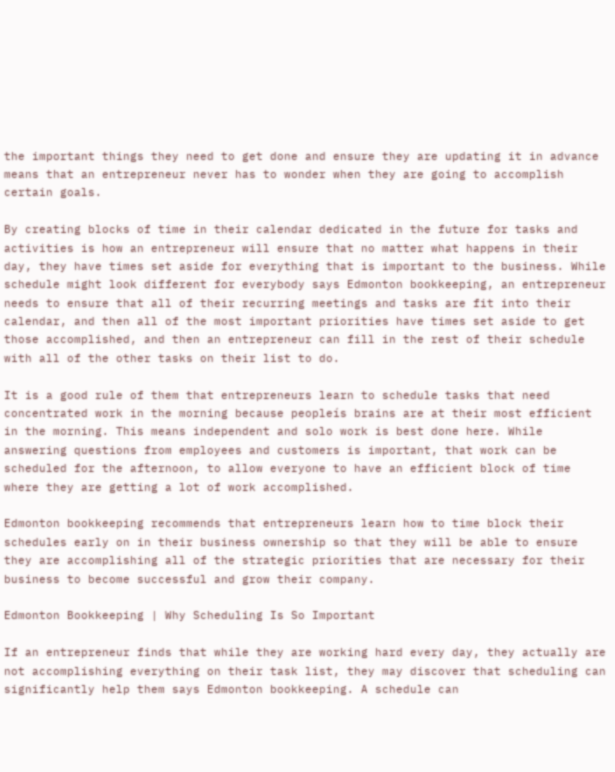the important things they need to get done and ensure they are updating it in advance means that an entrepreneur never has to wonder when they are going to accomplish certain goals.

By creating blocks of time in their calendar dedicated in the future for tasks and activities is how an entrepreneur will ensure that no matter what happens in their day, they have times set aside for everything that is important to the business. While schedule might look different for everybody says Edmonton bookkeeping, an entrepreneur needs to ensure that all of their recurring meetings and tasks are fit into their calendar, and then all of the most important priorities have times set aside to get those accomplished, and then an entrepreneur can fill in the rest of their schedule with all of the other tasks on their list to do.

It is a good rule of them that entrepreneurs learn to schedule tasks that need concentrated work in the morning because peopleís brains are at their most efficient in the morning. This means independent and solo work is best done here. While answering questions from employees and customers is important, that work can be scheduled for the afternoon, to allow everyone to have an efficient block of time where they are getting a lot of work accomplished.

Edmonton bookkeeping recommends that entrepreneurs learn how to time block their schedules early on in their business ownership so that they will be able to ensure they are accomplishing all of the strategic priorities that are necessary for their business to become successful and grow their company.

Edmonton Bookkeeping | Why Scheduling Is So Important

If an entrepreneur finds that while they are working hard every day, they actually are not accomplishing everything on their task list, they may discover that scheduling can significantly help them says Edmonton bookkeeping. A schedule can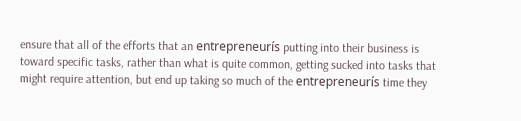ensure that all of the efforts that an entrepreneurís putting into their business is toward specific tasks, rather than what is quite common, getting sucked into tasks that might require attention, but end up taking so much of the entrepreneurís time they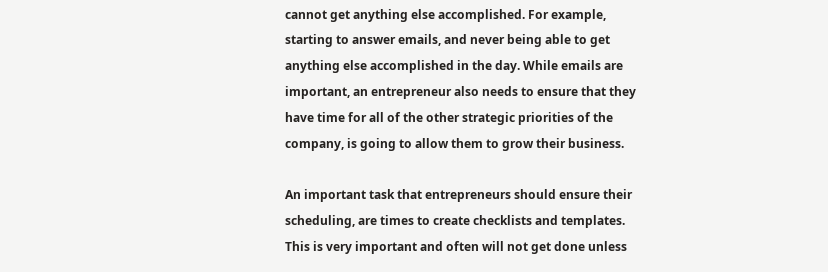cannot get anything else accomplished. For example, starting to answer emails, and never being able to get anything else accomplished in the day. While emails are important, an entrepreneur also needs to ensure that they have time for all of the other strategic priorities of the company, is going to allow them to grow their business.

An important task that entrepreneurs should ensure their scheduling, are times to create checklists and templates. This is very important and often will not get done unless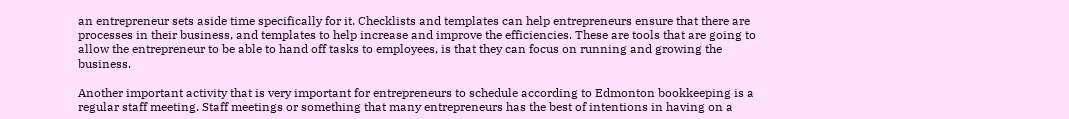an entrepreneur sets aside time specifically for it. Checklists and templates can help entrepreneurs ensure that there are processes in their business, and templates to help increase and improve the efficiencies. These are tools that are going to allow the entrepreneur to be able to hand off tasks to employees, is that they can focus on running and growing the business.

Another important activity that is very important for entrepreneurs to schedule according to Edmonton bookkeeping is a regular staff meeting. Staff meetings or something that many entrepreneurs has the best of intentions in having on a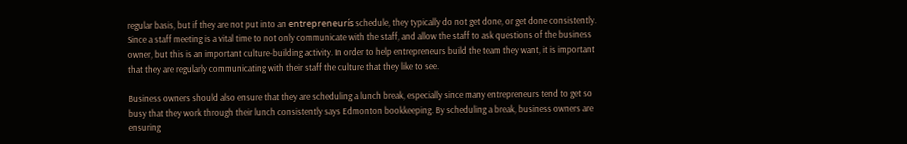regular basis, but if they are not put into an entrepreneurís schedule, they typically do not get done, or get done consistently. Since a staff meeting is a vital time to not only communicate with the staff, and allow the staff to ask questions of the business owner, but this is an important culture-building activity. In order to help entrepreneurs build the team they want, it is important that they are regularly communicating with their staff the culture that they like to see.

Business owners should also ensure that they are scheduling a lunch break, especially since many entrepreneurs tend to get so busy that they work through their lunch consistently says Edmonton bookkeeping. By scheduling a break, business owners are ensuring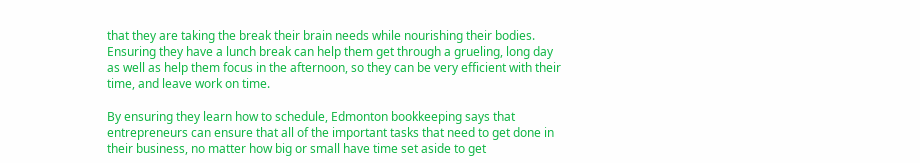that they are taking the break their brain needs while nourishing their bodies. Ensuring they have a lunch break can help them get through a grueling, long day as well as help them focus in the afternoon, so they can be very efficient with their time, and leave work on time.

By ensuring they learn how to schedule, Edmonton bookkeeping says that entrepreneurs can ensure that all of the important tasks that need to get done in their business, no matter how big or small have time set aside to get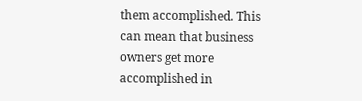them accomplished. This can mean that business owners get more accomplished in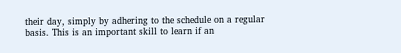their day, simply by adhering to the schedule on a regular basis. This is an important skill to learn if an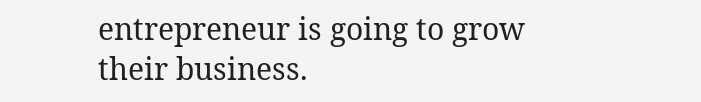entrepreneur is going to grow their business.